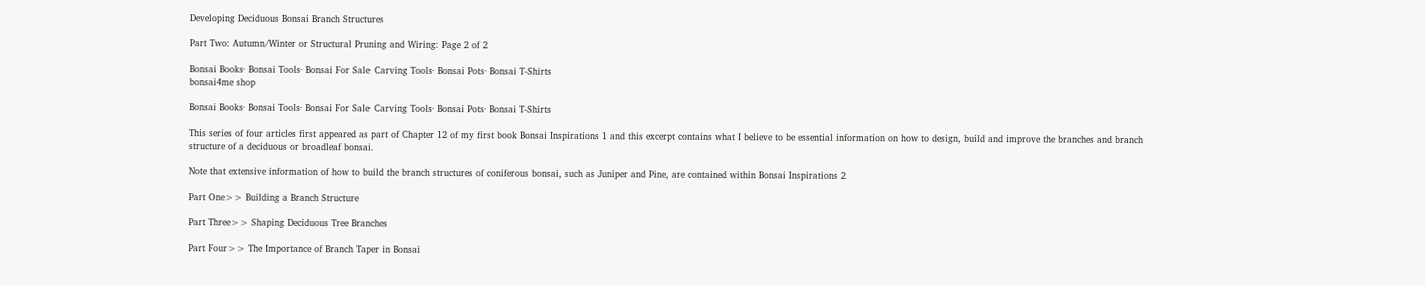Developing Deciduous Bonsai Branch Structures

Part Two: Autumn/Winter or Structural Pruning and Wiring: Page 2 of 2

Bonsai Books· Bonsai Tools· Bonsai For Sale· Carving Tools· Bonsai Pots· Bonsai T-Shirts
bonsai4me shop

Bonsai Books· Bonsai Tools· Bonsai For Sale· Carving Tools· Bonsai Pots· Bonsai T-Shirts

This series of four articles first appeared as part of Chapter 12 of my first book Bonsai Inspirations 1 and this excerpt contains what I believe to be essential information on how to design, build and improve the branches and branch structure of a deciduous or broadleaf bonsai.

Note that extensive information of how to build the branch structures of coniferous bonsai, such as Juniper and Pine, are contained within Bonsai Inspirations 2

Part One>> Building a Branch Structure

Part Three>> Shaping Deciduous Tree Branches

Part Four>> The Importance of Branch Taper in Bonsai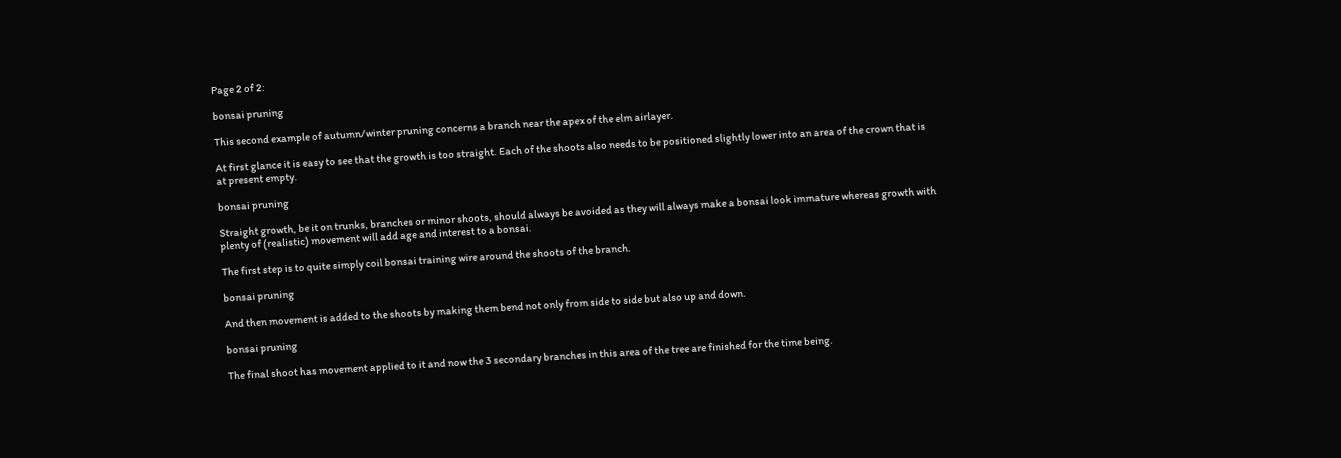Page 2 of 2:

bonsai pruning

This second example of autumn/winter pruning concerns a branch near the apex of the elm airlayer.

At first glance it is easy to see that the growth is too straight. Each of the shoots also needs to be positioned slightly lower into an area of the crown that is at present empty.

bonsai pruning

Straight growth, be it on trunks, branches or minor shoots, should always be avoided as they will always make a bonsai look immature whereas growth with plenty of (realistic) movement will add age and interest to a bonsai.

The first step is to quite simply coil bonsai training wire around the shoots of the branch.

bonsai pruning

And then movement is added to the shoots by making them bend not only from side to side but also up and down.

bonsai pruning

The final shoot has movement applied to it and now the 3 secondary branches in this area of the tree are finished for the time being.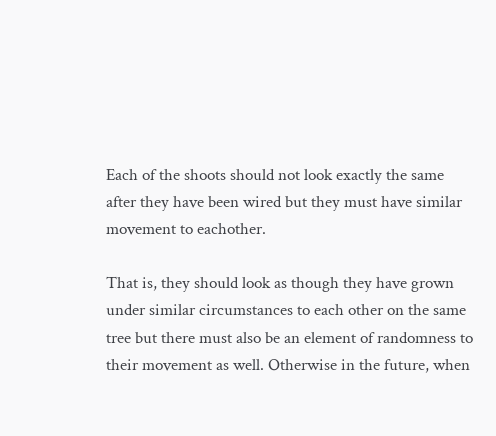Each of the shoots should not look exactly the same after they have been wired but they must have similar movement to eachother.

That is, they should look as though they have grown under similar circumstances to each other on the same tree but there must also be an element of randomness to their movement as well. Otherwise in the future, when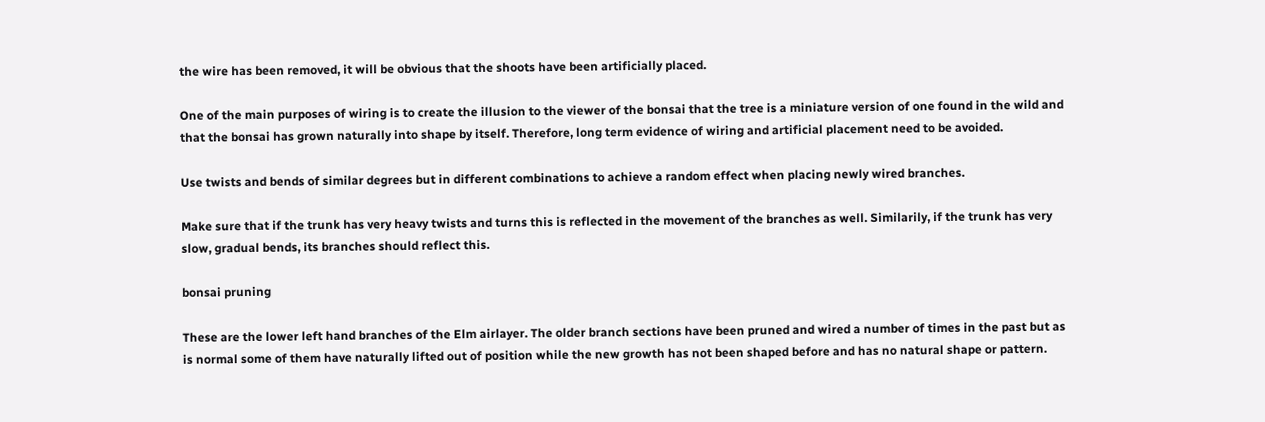the wire has been removed, it will be obvious that the shoots have been artificially placed.

One of the main purposes of wiring is to create the illusion to the viewer of the bonsai that the tree is a miniature version of one found in the wild and that the bonsai has grown naturally into shape by itself. Therefore, long term evidence of wiring and artificial placement need to be avoided.

Use twists and bends of similar degrees but in different combinations to achieve a random effect when placing newly wired branches.

Make sure that if the trunk has very heavy twists and turns this is reflected in the movement of the branches as well. Similarily, if the trunk has very slow, gradual bends, its branches should reflect this.

bonsai pruning

These are the lower left hand branches of the Elm airlayer. The older branch sections have been pruned and wired a number of times in the past but as is normal some of them have naturally lifted out of position while the new growth has not been shaped before and has no natural shape or pattern.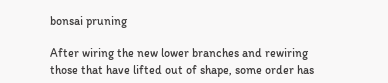bonsai pruning

After wiring the new lower branches and rewiring those that have lifted out of shape, some order has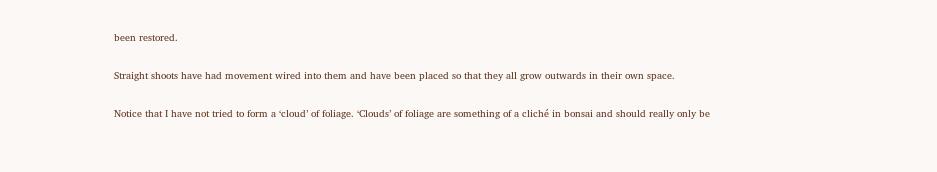been restored.

Straight shoots have had movement wired into them and have been placed so that they all grow outwards in their own space.

Notice that I have not tried to form a ‘cloud’ of foliage. ‘Clouds’ of foliage are something of a cliché in bonsai and should really only be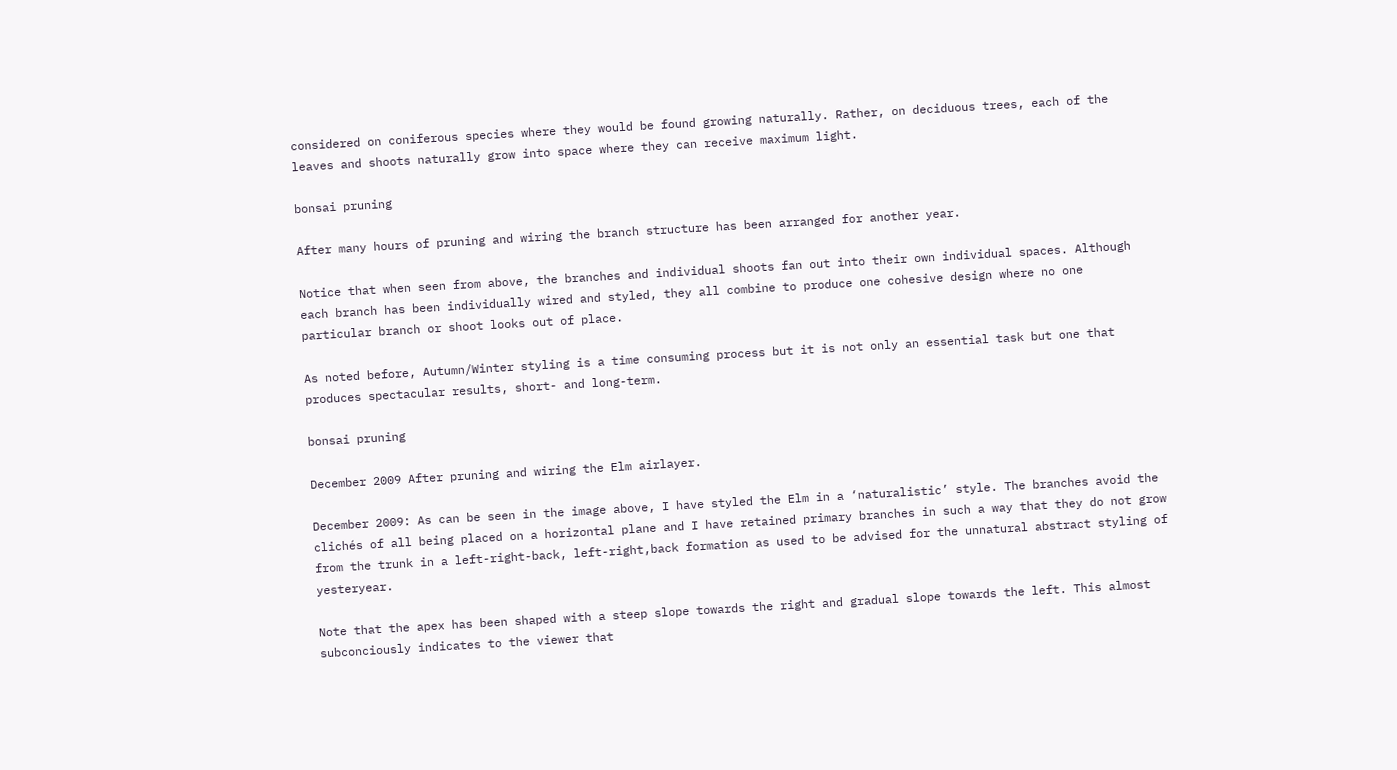considered on coniferous species where they would be found growing naturally. Rather, on deciduous trees, each of the leaves and shoots naturally grow into space where they can receive maximum light.

bonsai pruning

After many hours of pruning and wiring the branch structure has been arranged for another year.

Notice that when seen from above, the branches and individual shoots fan out into their own individual spaces. Although each branch has been individually wired and styled, they all combine to produce one cohesive design where no one particular branch or shoot looks out of place.

As noted before, Autumn/Winter styling is a time consuming process but it is not only an essential task but one that produces spectacular results, short- and long-term.

bonsai pruning

December 2009 After pruning and wiring the Elm airlayer.

December 2009: As can be seen in the image above, I have styled the Elm in a ‘naturalistic’ style. The branches avoid the clichés of all being placed on a horizontal plane and I have retained primary branches in such a way that they do not grow from the trunk in a left-right-back, left-right,back formation as used to be advised for the unnatural abstract styling of yesteryear.

Note that the apex has been shaped with a steep slope towards the right and gradual slope towards the left. This almost subconciously indicates to the viewer that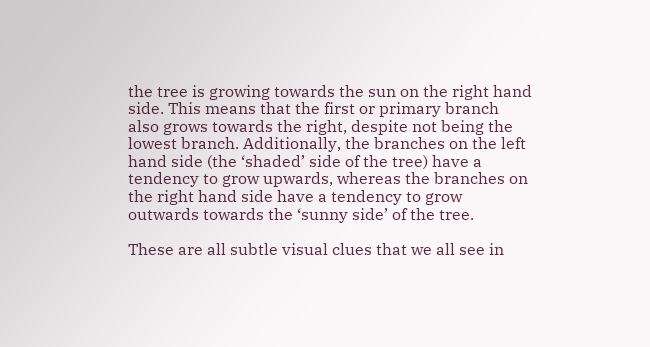the tree is growing towards the sun on the right hand side. This means that the first or primary branch also grows towards the right, despite not being the lowest branch. Additionally, the branches on the left hand side (the ‘shaded’ side of the tree) have a tendency to grow upwards, whereas the branches on the right hand side have a tendency to grow outwards towards the ‘sunny side’ of the tree.

These are all subtle visual clues that we all see in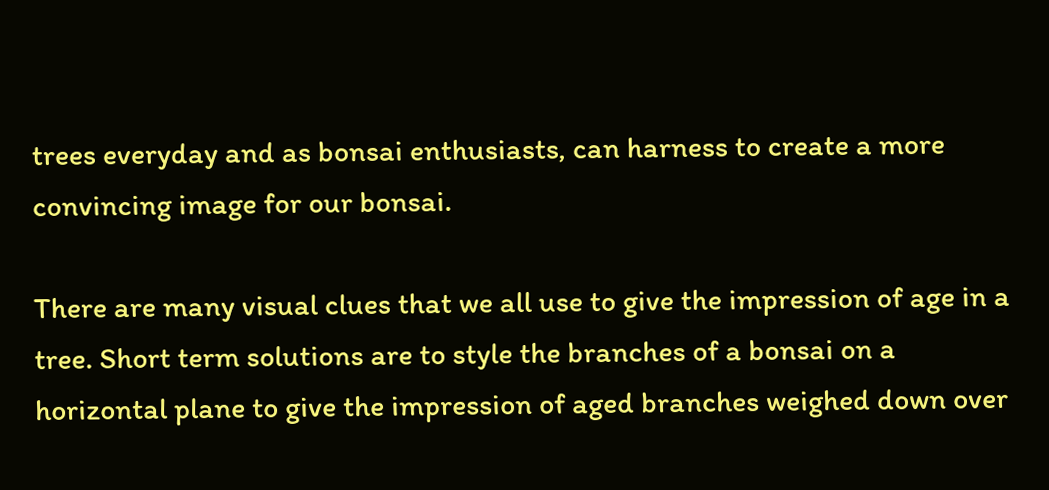trees everyday and as bonsai enthusiasts, can harness to create a more convincing image for our bonsai.

There are many visual clues that we all use to give the impression of age in a tree. Short term solutions are to style the branches of a bonsai on a horizontal plane to give the impression of aged branches weighed down over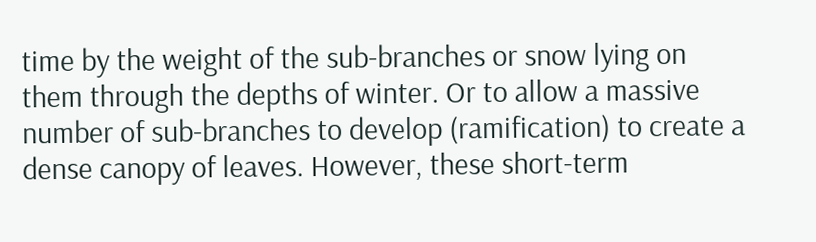time by the weight of the sub-branches or snow lying on them through the depths of winter. Or to allow a massive number of sub-branches to develop (ramification) to create a dense canopy of leaves. However, these short-term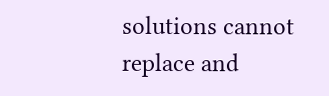solutions cannot replace and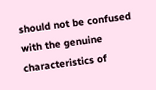should not be confused with the genuine characteristics of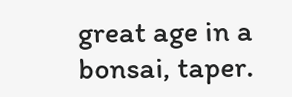great age in a bonsai, taper.